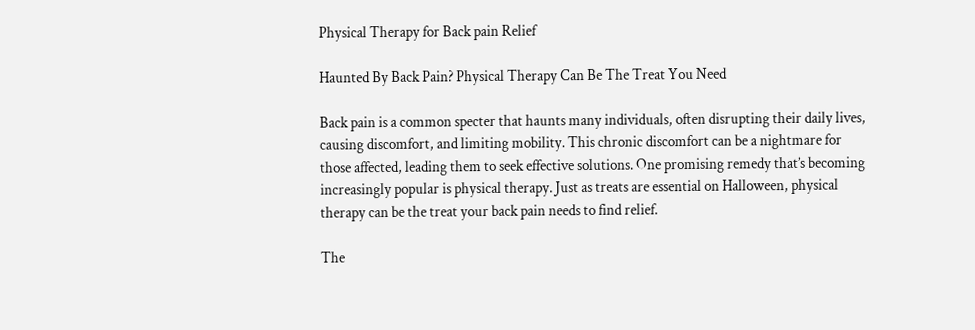Physical Therapy for Back pain Relief

Haunted By Back Pain? Physical Therapy Can Be The Treat You Need

Back pain is a common specter that haunts many individuals, often disrupting their daily lives, causing discomfort, and limiting mobility. This chronic discomfort can be a nightmare for those affected, leading them to seek effective solutions. One promising remedy that’s becoming increasingly popular is physical therapy. Just as treats are essential on Halloween, physical therapy can be the treat your back pain needs to find relief.

The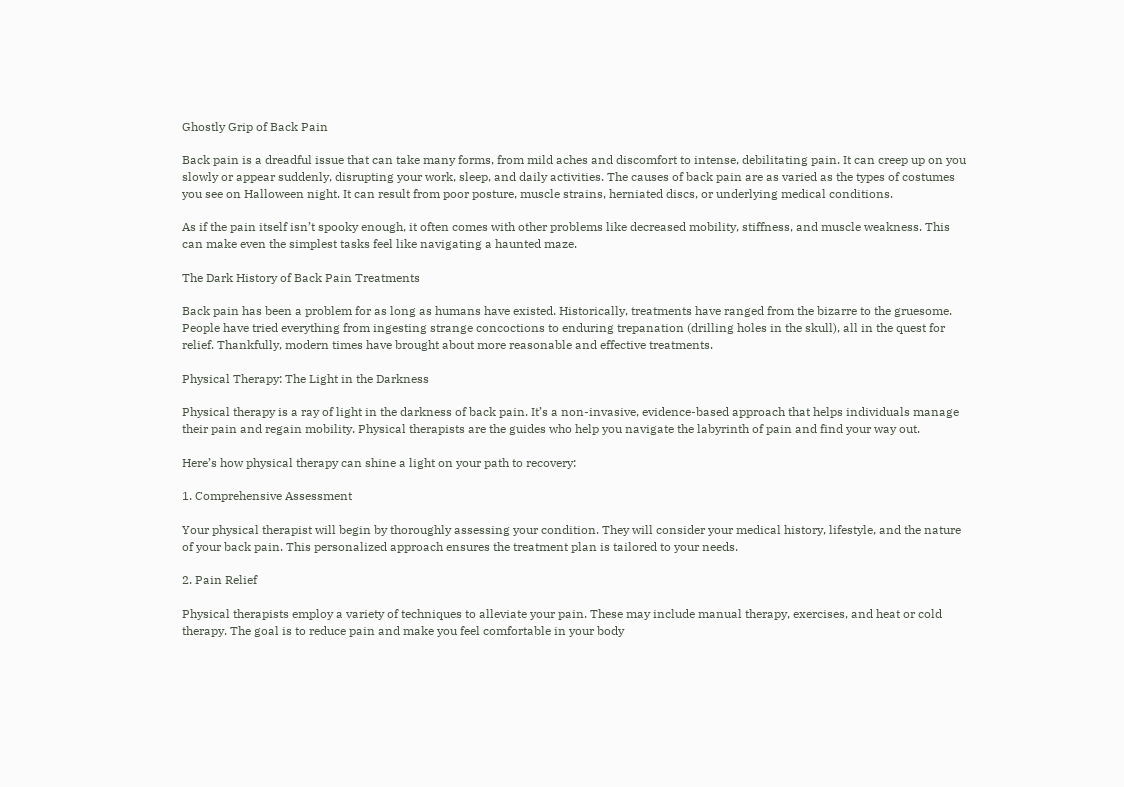Ghostly Grip of Back Pain

Back pain is a dreadful issue that can take many forms, from mild aches and discomfort to intense, debilitating pain. It can creep up on you slowly or appear suddenly, disrupting your work, sleep, and daily activities. The causes of back pain are as varied as the types of costumes you see on Halloween night. It can result from poor posture, muscle strains, herniated discs, or underlying medical conditions.

As if the pain itself isn’t spooky enough, it often comes with other problems like decreased mobility, stiffness, and muscle weakness. This can make even the simplest tasks feel like navigating a haunted maze.

The Dark History of Back Pain Treatments

Back pain has been a problem for as long as humans have existed. Historically, treatments have ranged from the bizarre to the gruesome. People have tried everything from ingesting strange concoctions to enduring trepanation (drilling holes in the skull), all in the quest for relief. Thankfully, modern times have brought about more reasonable and effective treatments.

Physical Therapy: The Light in the Darkness

Physical therapy is a ray of light in the darkness of back pain. It’s a non-invasive, evidence-based approach that helps individuals manage their pain and regain mobility. Physical therapists are the guides who help you navigate the labyrinth of pain and find your way out.

Here’s how physical therapy can shine a light on your path to recovery:

1. Comprehensive Assessment

Your physical therapist will begin by thoroughly assessing your condition. They will consider your medical history, lifestyle, and the nature of your back pain. This personalized approach ensures the treatment plan is tailored to your needs.

2. Pain Relief

Physical therapists employ a variety of techniques to alleviate your pain. These may include manual therapy, exercises, and heat or cold therapy. The goal is to reduce pain and make you feel comfortable in your body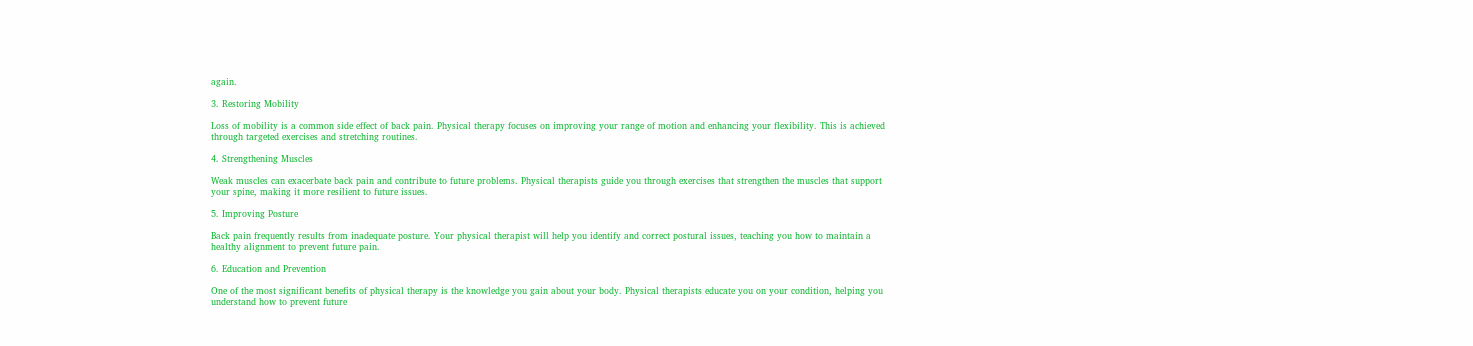again.

3. Restoring Mobility

Loss of mobility is a common side effect of back pain. Physical therapy focuses on improving your range of motion and enhancing your flexibility. This is achieved through targeted exercises and stretching routines.

4. Strengthening Muscles

Weak muscles can exacerbate back pain and contribute to future problems. Physical therapists guide you through exercises that strengthen the muscles that support your spine, making it more resilient to future issues.

5. Improving Posture

Back pain frequently results from inadequate posture. Your physical therapist will help you identify and correct postural issues, teaching you how to maintain a healthy alignment to prevent future pain.

6. Education and Prevention

One of the most significant benefits of physical therapy is the knowledge you gain about your body. Physical therapists educate you on your condition, helping you understand how to prevent future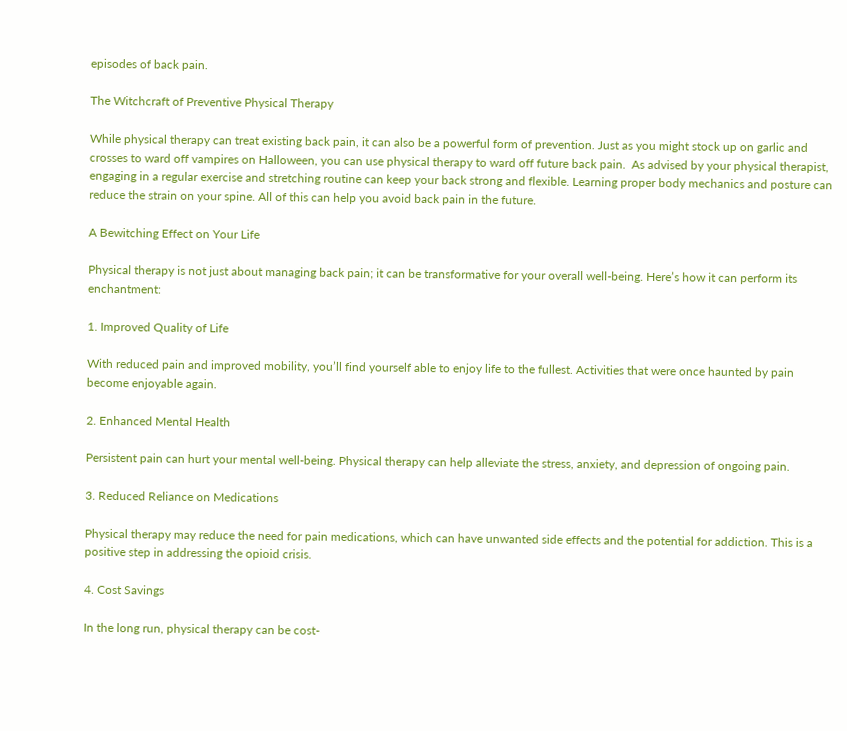episodes of back pain.

The Witchcraft of Preventive Physical Therapy

While physical therapy can treat existing back pain, it can also be a powerful form of prevention. Just as you might stock up on garlic and crosses to ward off vampires on Halloween, you can use physical therapy to ward off future back pain.  As advised by your physical therapist, engaging in a regular exercise and stretching routine can keep your back strong and flexible. Learning proper body mechanics and posture can reduce the strain on your spine. All of this can help you avoid back pain in the future.

A Bewitching Effect on Your Life

Physical therapy is not just about managing back pain; it can be transformative for your overall well-being. Here’s how it can perform its enchantment:

1. Improved Quality of Life

With reduced pain and improved mobility, you’ll find yourself able to enjoy life to the fullest. Activities that were once haunted by pain become enjoyable again.

2. Enhanced Mental Health

Persistent pain can hurt your mental well-being. Physical therapy can help alleviate the stress, anxiety, and depression of ongoing pain.

3. Reduced Reliance on Medications

Physical therapy may reduce the need for pain medications, which can have unwanted side effects and the potential for addiction. This is a positive step in addressing the opioid crisis.

4. Cost Savings

In the long run, physical therapy can be cost-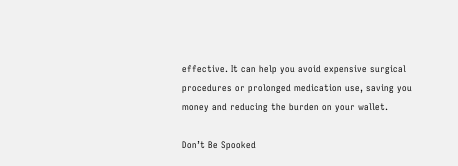effective. It can help you avoid expensive surgical procedures or prolonged medication use, saving you money and reducing the burden on your wallet.

Don’t Be Spooked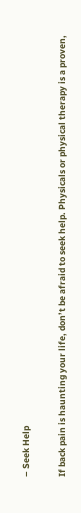– Seek Help

If back pain is haunting your life, don’t be afraid to seek help. Physicals or physical therapy is a proven,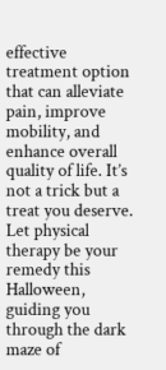effective treatment option that can alleviate pain, improve mobility, and enhance overall quality of life. It’s not a trick but a treat you deserve. Let physical therapy be your remedy this Halloween, guiding you through the dark maze of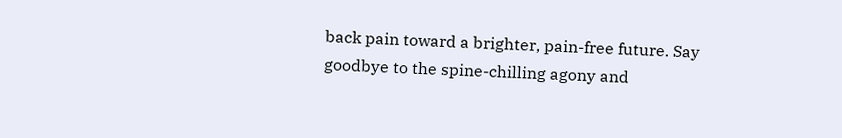back pain toward a brighter, pain-free future. Say goodbye to the spine-chilling agony and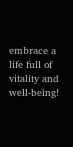embrace a life full of vitality and well-being!